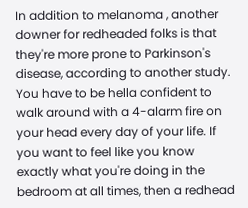In addition to melanoma , another downer for redheaded folks is that they're more prone to Parkinson's disease, according to another study. You have to be hella confident to walk around with a 4-alarm fire on your head every day of your life. If you want to feel like you know exactly what you're doing in the bedroom at all times, then a redhead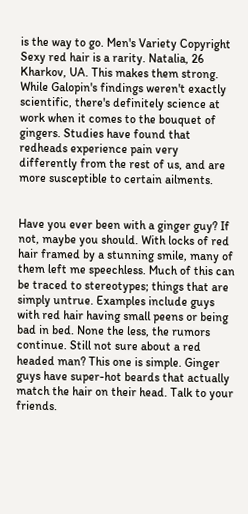is the way to go. Men's Variety Copyright Sexy red hair is a rarity. Natalia, 26 Kharkov, UA. This makes them strong. While Galopin's findings weren't exactly scientific, there's definitely science at work when it comes to the bouquet of gingers. Studies have found that redheads experience pain very differently from the rest of us, and are more susceptible to certain ailments.


Have you ever been with a ginger guy? If not, maybe you should. With locks of red hair framed by a stunning smile, many of them left me speechless. Much of this can be traced to stereotypes; things that are simply untrue. Examples include guys with red hair having small peens or being bad in bed. None the less, the rumors continue. Still not sure about a red headed man? This one is simple. Ginger guys have super-hot beards that actually match the hair on their head. Talk to your friends.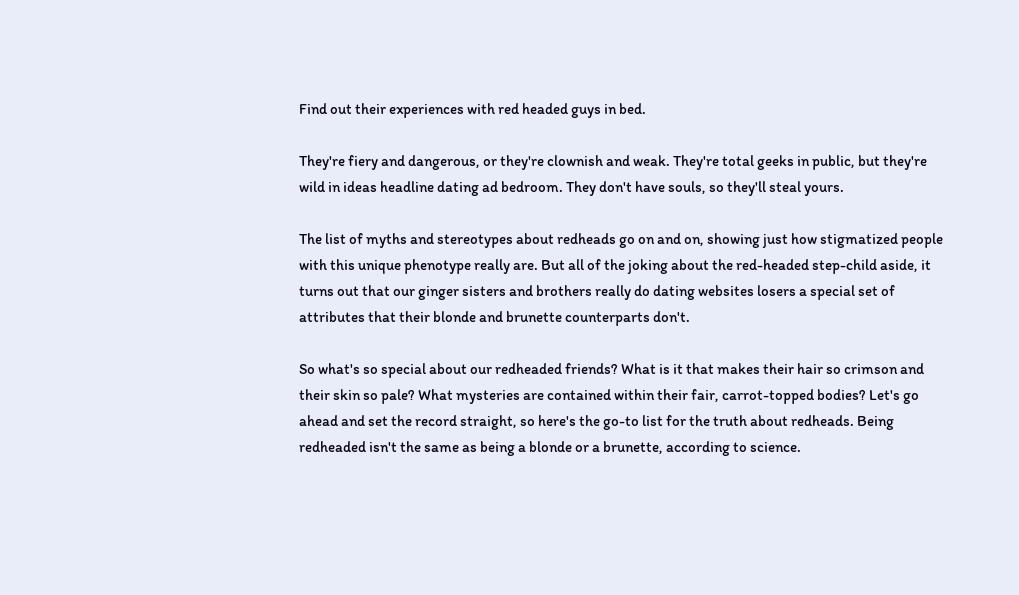Find out their experiences with red headed guys in bed.

They're fiery and dangerous, or they're clownish and weak. They're total geeks in public, but they're wild in ideas headline dating ad bedroom. They don't have souls, so they'll steal yours.

The list of myths and stereotypes about redheads go on and on, showing just how stigmatized people with this unique phenotype really are. But all of the joking about the red-headed step-child aside, it turns out that our ginger sisters and brothers really do dating websites losers a special set of attributes that their blonde and brunette counterparts don't.

So what's so special about our redheaded friends? What is it that makes their hair so crimson and their skin so pale? What mysteries are contained within their fair, carrot-topped bodies? Let's go ahead and set the record straight, so here's the go-to list for the truth about redheads. Being redheaded isn't the same as being a blonde or a brunette, according to science.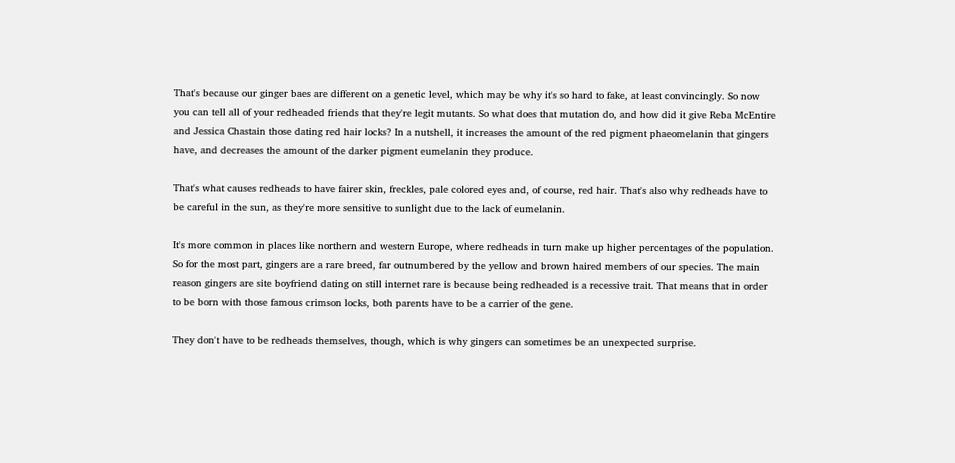That's because our ginger baes are different on a genetic level, which may be why it's so hard to fake, at least convincingly. So now you can tell all of your redheaded friends that they're legit mutants. So what does that mutation do, and how did it give Reba McEntire and Jessica Chastain those dating red hair locks? In a nutshell, it increases the amount of the red pigment phaeomelanin that gingers have, and decreases the amount of the darker pigment eumelanin they produce.

That's what causes redheads to have fairer skin, freckles, pale colored eyes and, of course, red hair. That's also why redheads have to be careful in the sun, as they're more sensitive to sunlight due to the lack of eumelanin.

It's more common in places like northern and western Europe, where redheads in turn make up higher percentages of the population. So for the most part, gingers are a rare breed, far outnumbered by the yellow and brown haired members of our species. The main reason gingers are site boyfriend dating on still internet rare is because being redheaded is a recessive trait. That means that in order to be born with those famous crimson locks, both parents have to be a carrier of the gene.

They don't have to be redheads themselves, though, which is why gingers can sometimes be an unexpected surprise.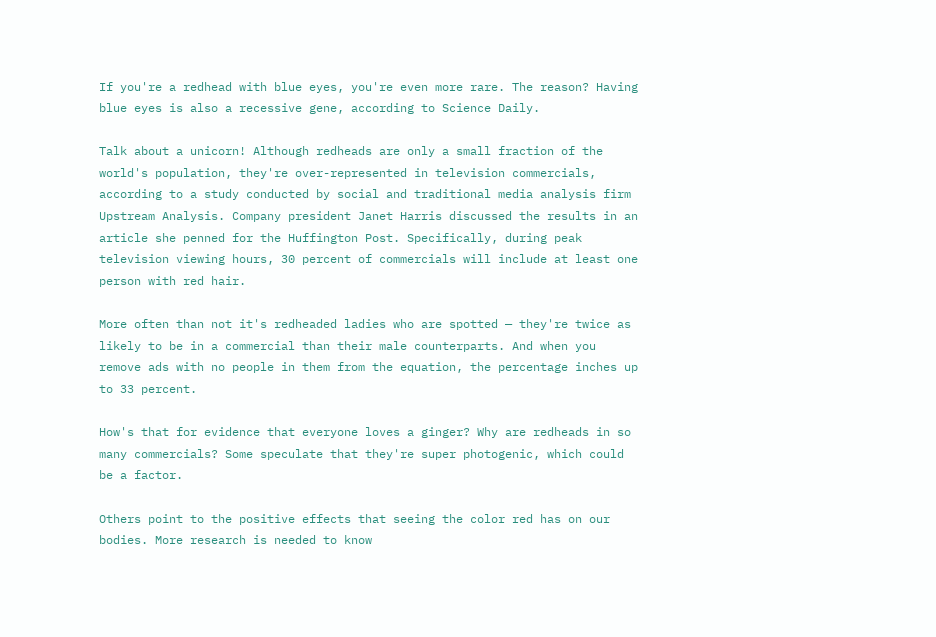If you're a redhead with blue eyes, you're even more rare. The reason? Having blue eyes is also a recessive gene, according to Science Daily.

Talk about a unicorn! Although redheads are only a small fraction of the world's population, they're over-represented in television commercials, according to a study conducted by social and traditional media analysis firm Upstream Analysis. Company president Janet Harris discussed the results in an article she penned for the Huffington Post. Specifically, during peak television viewing hours, 30 percent of commercials will include at least one person with red hair.

More often than not it's redheaded ladies who are spotted — they're twice as likely to be in a commercial than their male counterparts. And when you remove ads with no people in them from the equation, the percentage inches up to 33 percent.

How's that for evidence that everyone loves a ginger? Why are redheads in so many commercials? Some speculate that they're super photogenic, which could be a factor.

Others point to the positive effects that seeing the color red has on our bodies. More research is needed to know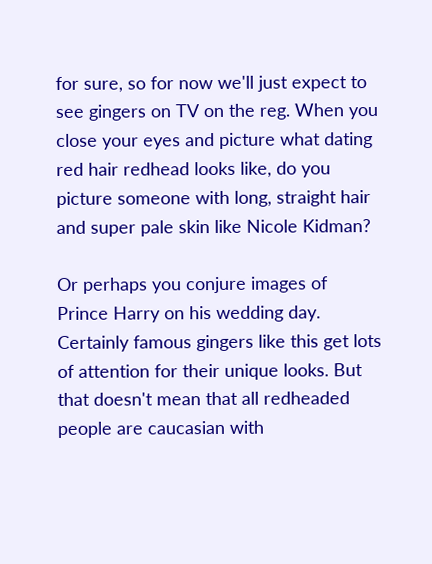for sure, so for now we'll just expect to see gingers on TV on the reg. When you close your eyes and picture what dating red hair redhead looks like, do you picture someone with long, straight hair and super pale skin like Nicole Kidman?

Or perhaps you conjure images of Prince Harry on his wedding day. Certainly famous gingers like this get lots of attention for their unique looks. But that doesn't mean that all redheaded people are caucasian with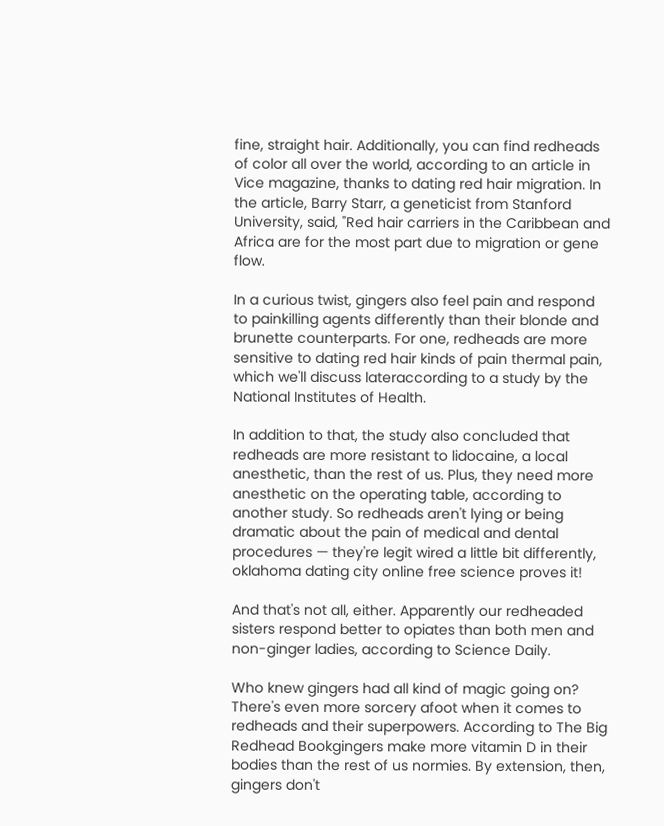fine, straight hair. Additionally, you can find redheads of color all over the world, according to an article in Vice magazine, thanks to dating red hair migration. In the article, Barry Starr, a geneticist from Stanford University, said, "Red hair carriers in the Caribbean and Africa are for the most part due to migration or gene flow.

In a curious twist, gingers also feel pain and respond to painkilling agents differently than their blonde and brunette counterparts. For one, redheads are more sensitive to dating red hair kinds of pain thermal pain, which we'll discuss lateraccording to a study by the National Institutes of Health.

In addition to that, the study also concluded that redheads are more resistant to lidocaine, a local anesthetic, than the rest of us. Plus, they need more anesthetic on the operating table, according to another study. So redheads aren't lying or being dramatic about the pain of medical and dental procedures — they're legit wired a little bit differently, oklahoma dating city online free science proves it!

And that's not all, either. Apparently our redheaded sisters respond better to opiates than both men and non-ginger ladies, according to Science Daily.

Who knew gingers had all kind of magic going on? There's even more sorcery afoot when it comes to redheads and their superpowers. According to The Big Redhead Bookgingers make more vitamin D in their bodies than the rest of us normies. By extension, then, gingers don't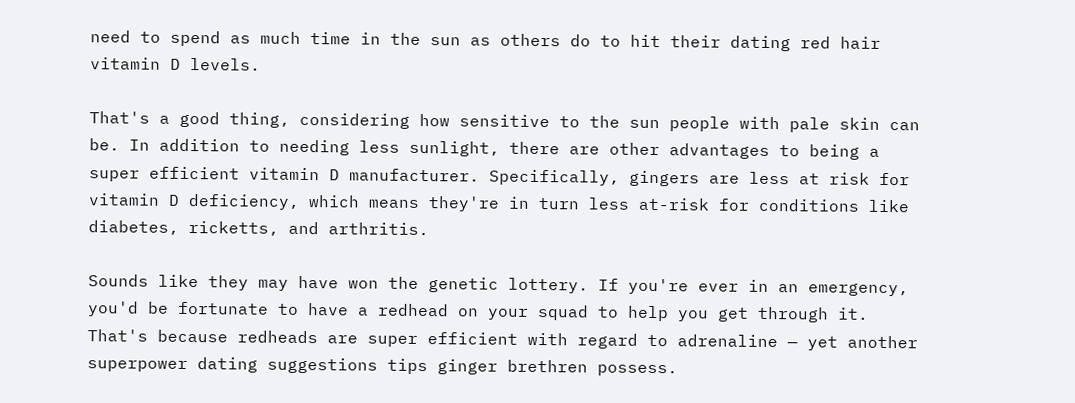need to spend as much time in the sun as others do to hit their dating red hair vitamin D levels.

That's a good thing, considering how sensitive to the sun people with pale skin can be. In addition to needing less sunlight, there are other advantages to being a super efficient vitamin D manufacturer. Specifically, gingers are less at risk for vitamin D deficiency, which means they're in turn less at-risk for conditions like diabetes, ricketts, and arthritis.

Sounds like they may have won the genetic lottery. If you're ever in an emergency, you'd be fortunate to have a redhead on your squad to help you get through it. That's because redheads are super efficient with regard to adrenaline — yet another superpower dating suggestions tips ginger brethren possess.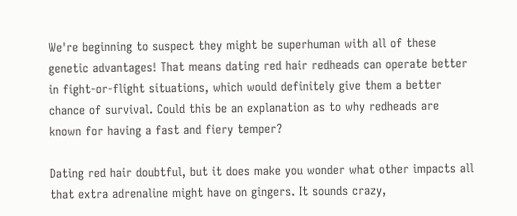We're beginning to suspect they might be superhuman with all of these genetic advantages! That means dating red hair redheads can operate better in fight-or-flight situations, which would definitely give them a better chance of survival. Could this be an explanation as to why redheads are known for having a fast and fiery temper?

Dating red hair doubtful, but it does make you wonder what other impacts all that extra adrenaline might have on gingers. It sounds crazy,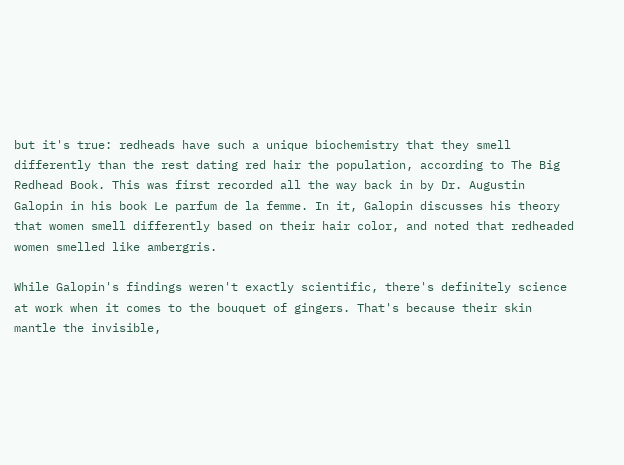but it's true: redheads have such a unique biochemistry that they smell differently than the rest dating red hair the population, according to The Big Redhead Book. This was first recorded all the way back in by Dr. Augustin Galopin in his book Le parfum de la femme. In it, Galopin discusses his theory that women smell differently based on their hair color, and noted that redheaded women smelled like ambergris.

While Galopin's findings weren't exactly scientific, there's definitely science at work when it comes to the bouquet of gingers. That's because their skin mantle the invisible,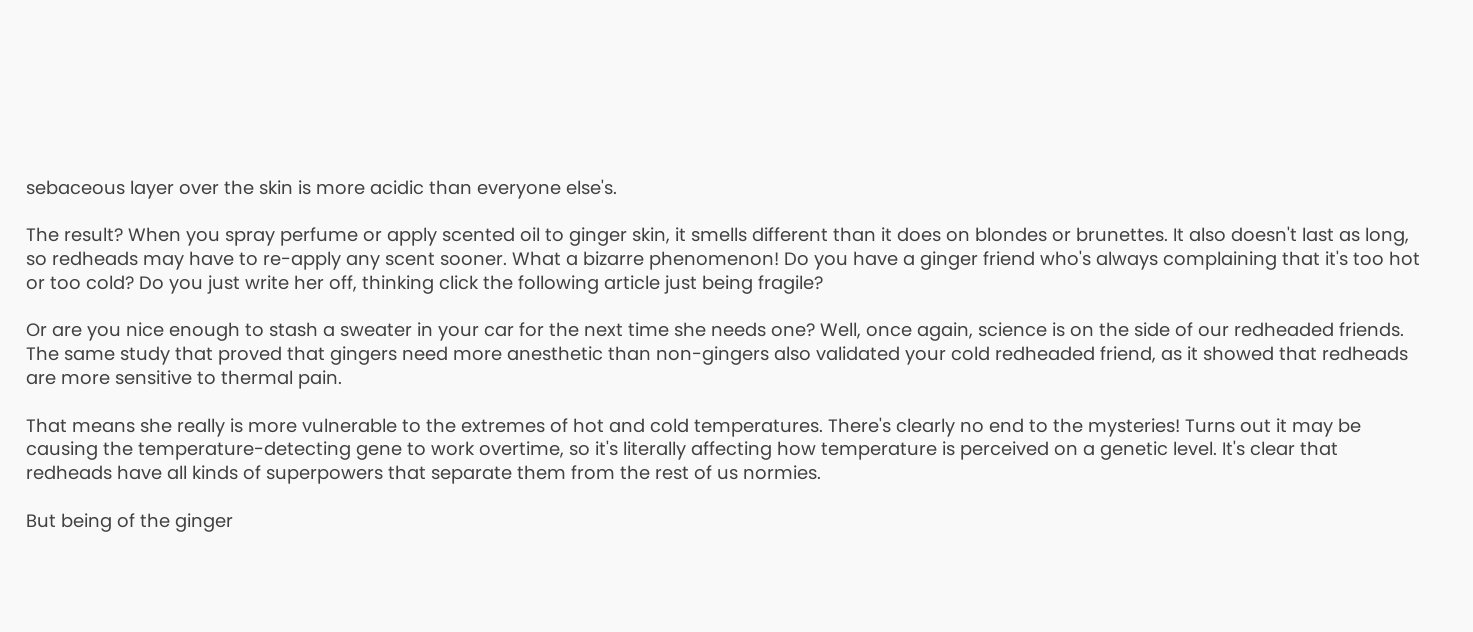sebaceous layer over the skin is more acidic than everyone else's.

The result? When you spray perfume or apply scented oil to ginger skin, it smells different than it does on blondes or brunettes. It also doesn't last as long, so redheads may have to re-apply any scent sooner. What a bizarre phenomenon! Do you have a ginger friend who's always complaining that it's too hot or too cold? Do you just write her off, thinking click the following article just being fragile?

Or are you nice enough to stash a sweater in your car for the next time she needs one? Well, once again, science is on the side of our redheaded friends. The same study that proved that gingers need more anesthetic than non-gingers also validated your cold redheaded friend, as it showed that redheads are more sensitive to thermal pain.

That means she really is more vulnerable to the extremes of hot and cold temperatures. There's clearly no end to the mysteries! Turns out it may be causing the temperature-detecting gene to work overtime, so it's literally affecting how temperature is perceived on a genetic level. It's clear that redheads have all kinds of superpowers that separate them from the rest of us normies.

But being of the ginger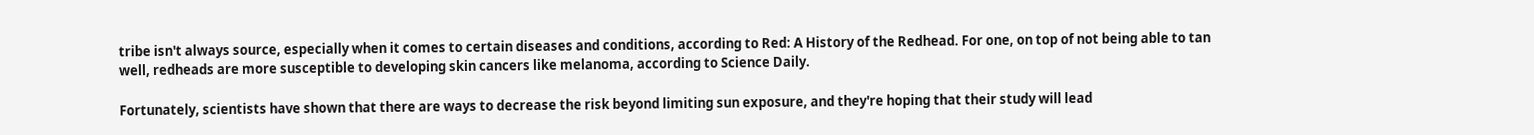tribe isn't always source, especially when it comes to certain diseases and conditions, according to Red: A History of the Redhead. For one, on top of not being able to tan well, redheads are more susceptible to developing skin cancers like melanoma, according to Science Daily.

Fortunately, scientists have shown that there are ways to decrease the risk beyond limiting sun exposure, and they're hoping that their study will lead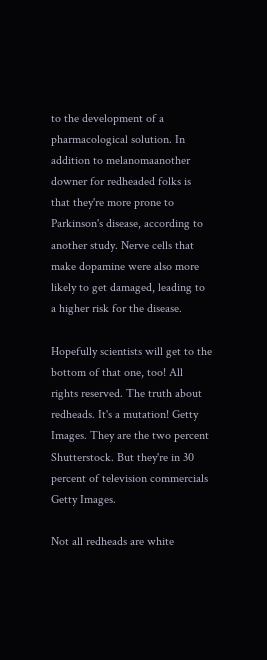to the development of a pharmacological solution. In addition to melanomaanother downer for redheaded folks is that they're more prone to Parkinson's disease, according to another study. Nerve cells that make dopamine were also more likely to get damaged, leading to a higher risk for the disease.

Hopefully scientists will get to the bottom of that one, too! All rights reserved. The truth about redheads. It's a mutation! Getty Images. They are the two percent Shutterstock. But they're in 30 percent of television commercials Getty Images.

Not all redheads are white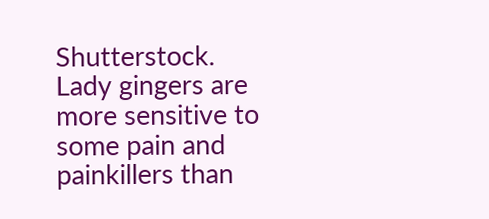Shutterstock. Lady gingers are more sensitive to some pain and painkillers than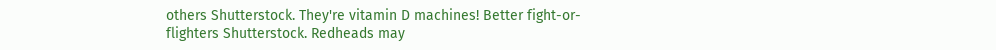others Shutterstock. They're vitamin D machines! Better fight-or-flighters Shutterstock. Redheads may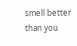smell better than you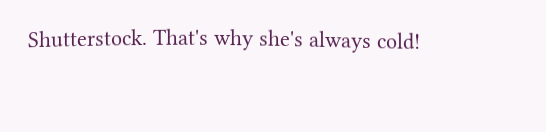Shutterstock. That's why she's always cold!